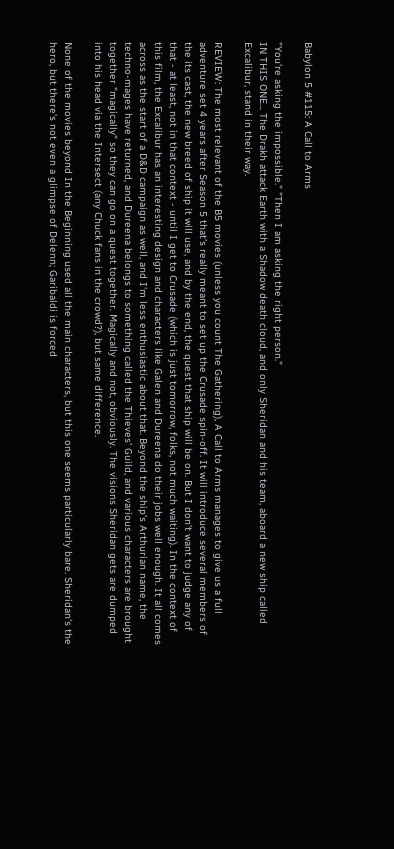Babylon 5 #115: A Call to Arms

"You're asking the impossible." "Then I am asking the right person."
IN THIS ONE... The Drakh attack Earth with a Shadow death cloud, and only Sheridan and his team, aboard a new ship called Excalibur, stand in their way.

REVIEW: The most relevant of the B5 movies (unless you count The Gathering), A Call to Arms manages to give us a full adventure set 4 years after Season 5 that's really meant to set up the Crusade spin-off. It will introduce several members of the its cast, the new breed of ship it will use, and by the end, the quest that ship will be on. But I don't want to judge any of that - at least, not in that context - until I get to Crusade (which is just tomorrow, folks, not much waiting). In the context of this film, the Excalibur has an interesting design and characters like Galen and Dureena do their jobs well enough. It all comes across as the start of a D&D campaign as well, and I'm less enthusiastic about that. Beyond the ship's Arthurian name, the techno-mages have returned, and Dureena belongs to something called the Thieves' Guild, and various characters are brought together "magically" so they can go on a quest together. Magically and not, obviously. The visions Sheridan gets are dumped into his head via the Intersect (any Chuck fans in the crowd?), but same difference.

None of the movies beyond In the Beginning used all the main characters, but this one seems particularly bare. Sheridan's the hero, but there's not even a glimpse of Delenn; Garibaldi is forced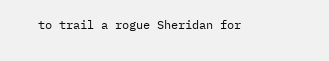to trail a rogue Sheridan for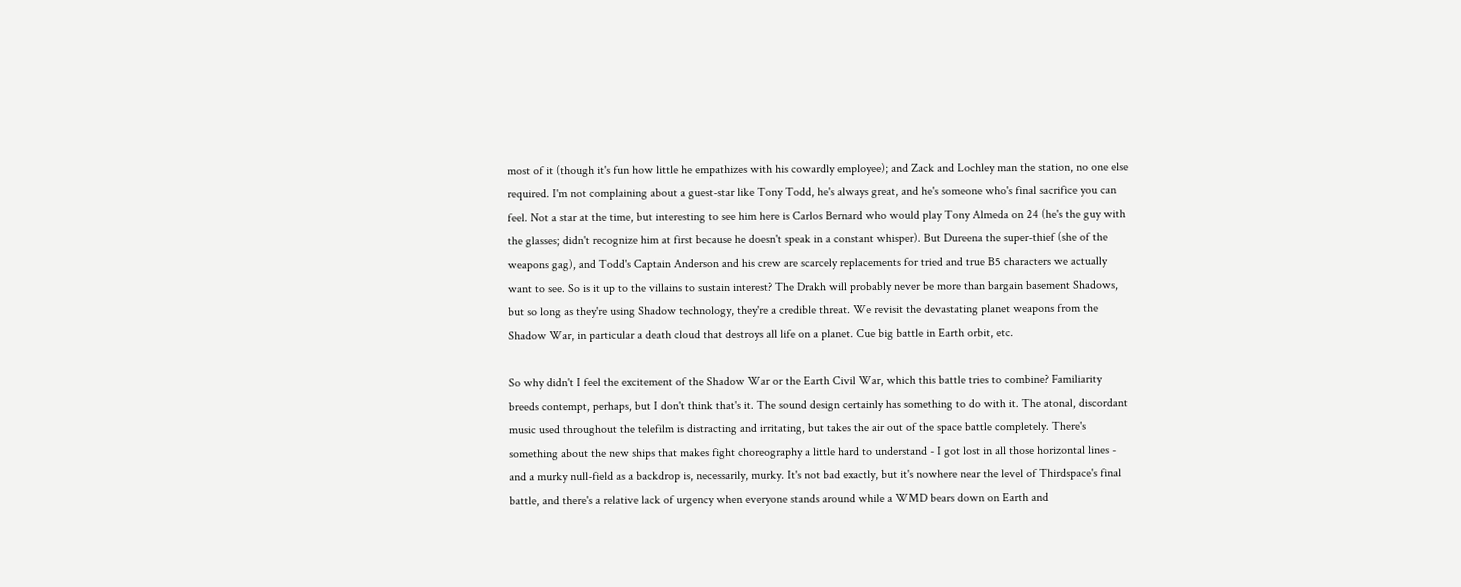most of it (though it's fun how little he empathizes with his cowardly employee); and Zack and Lochley man the station, no one else required. I'm not complaining about a guest-star like Tony Todd, he's always great, and he's someone who's final sacrifice you can feel. Not a star at the time, but interesting to see him here is Carlos Bernard who would play Tony Almeda on 24 (he's the guy with the glasses; didn't recognize him at first because he doesn't speak in a constant whisper). But Dureena the super-thief (she of the weapons gag), and Todd's Captain Anderson and his crew are scarcely replacements for tried and true B5 characters we actually want to see. So is it up to the villains to sustain interest? The Drakh will probably never be more than bargain basement Shadows, but so long as they're using Shadow technology, they're a credible threat. We revisit the devastating planet weapons from the Shadow War, in particular a death cloud that destroys all life on a planet. Cue big battle in Earth orbit, etc.

So why didn't I feel the excitement of the Shadow War or the Earth Civil War, which this battle tries to combine? Familiarity breeds contempt, perhaps, but I don't think that's it. The sound design certainly has something to do with it. The atonal, discordant music used throughout the telefilm is distracting and irritating, but takes the air out of the space battle completely. There's something about the new ships that makes fight choreography a little hard to understand - I got lost in all those horizontal lines - and a murky null-field as a backdrop is, necessarily, murky. It's not bad exactly, but it's nowhere near the level of Thirdspace's final battle, and there's a relative lack of urgency when everyone stands around while a WMD bears down on Earth and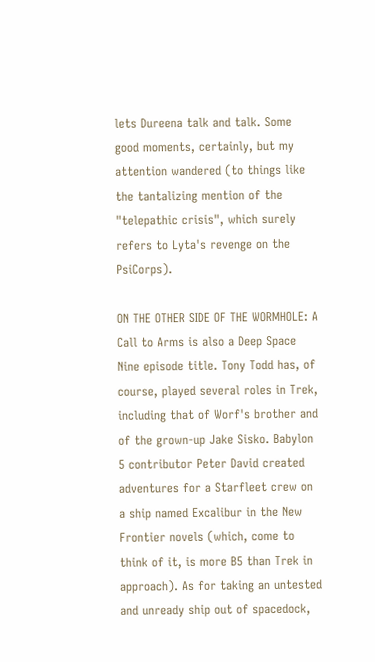lets Dureena talk and talk. Some good moments, certainly, but my attention wandered (to things like the tantalizing mention of the "telepathic crisis", which surely refers to Lyta's revenge on the PsiCorps).

ON THE OTHER SIDE OF THE WORMHOLE: A Call to Arms is also a Deep Space Nine episode title. Tony Todd has, of course, played several roles in Trek, including that of Worf's brother and of the grown-up Jake Sisko. Babylon 5 contributor Peter David created adventures for a Starfleet crew on a ship named Excalibur in the New Frontier novels (which, come to think of it, is more B5 than Trek in approach). As for taking an untested and unready ship out of spacedock,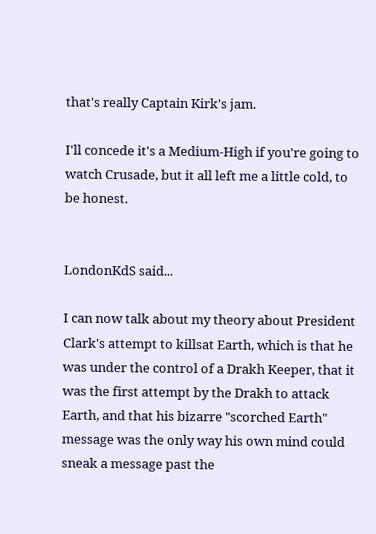that's really Captain Kirk's jam.

I'll concede it's a Medium-High if you're going to watch Crusade, but it all left me a little cold, to be honest.


LondonKdS said...

I can now talk about my theory about President Clark's attempt to killsat Earth, which is that he was under the control of a Drakh Keeper, that it was the first attempt by the Drakh to attack Earth, and that his bizarre "scorched Earth" message was the only way his own mind could sneak a message past the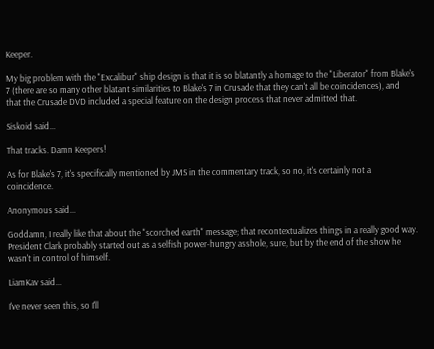Keeper.

My big problem with the "Excalibur" ship design is that it is so blatantly a homage to the "Liberator" from Blake's 7 (there are so many other blatant similarities to Blake's 7 in Crusade that they can't all be coincidences), and that the Crusade DVD included a special feature on the design process that never admitted that.

Siskoid said...

That tracks. Damn Keepers!

As for Blake's 7, it's specifically mentioned by JMS in the commentary track, so no, it's certainly not a coincidence.

Anonymous said...

Goddamn, I really like that about the "scorched earth" message; that recontextualizes things in a really good way. President Clark probably started out as a selfish power-hungry asshole, sure, but by the end of the show he wasn't in control of himself.

LiamKav said...

I've never seen this, so I'll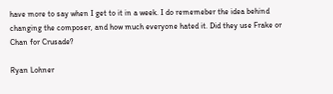have more to say when I get to it in a week. I do rememeber the idea behind changing the composer, and how much everyone hated it. Did they use Frake or Chan for Crusade?

Ryan Lohner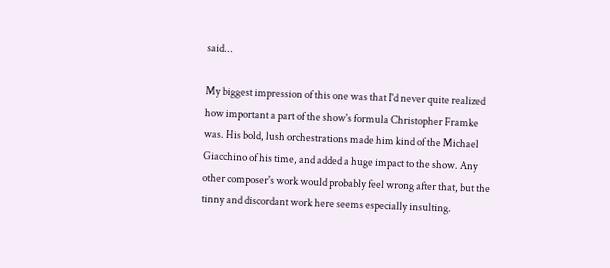said...

My biggest impression of this one was that I'd never quite realized how important a part of the show's formula Christopher Framke was. His bold, lush orchestrations made him kind of the Michael Giacchino of his time, and added a huge impact to the show. Any other composer's work would probably feel wrong after that, but the tinny and discordant work here seems especially insulting.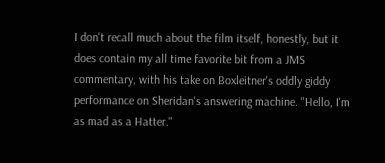I don't recall much about the film itself, honestly, but it does contain my all time favorite bit from a JMS commentary, with his take on Boxleitner's oddly giddy performance on Sheridan's answering machine. "Hello, I'm as mad as a Hatter."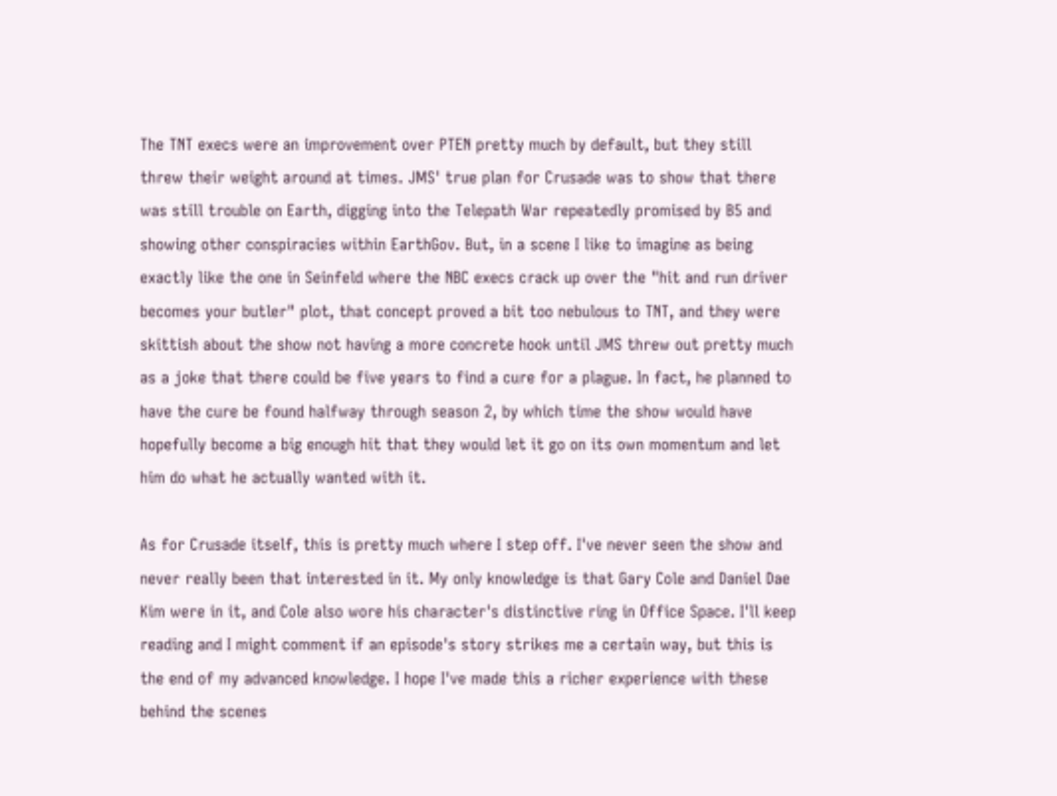The TNT execs were an improvement over PTEN pretty much by default, but they still threw their weight around at times. JMS' true plan for Crusade was to show that there was still trouble on Earth, digging into the Telepath War repeatedly promised by B5 and showing other conspiracies within EarthGov. But, in a scene I like to imagine as being exactly like the one in Seinfeld where the NBC execs crack up over the "hit and run driver becomes your butler" plot, that concept proved a bit too nebulous to TNT, and they were skittish about the show not having a more concrete hook until JMS threw out pretty much as a joke that there could be five years to find a cure for a plague. In fact, he planned to have the cure be found halfway through season 2, by which time the show would have hopefully become a big enough hit that they would let it go on its own momentum and let him do what he actually wanted with it.

As for Crusade itself, this is pretty much where I step off. I've never seen the show and never really been that interested in it. My only knowledge is that Gary Cole and Daniel Dae Kim were in it, and Cole also wore his character's distinctive ring in Office Space. I'll keep reading and I might comment if an episode's story strikes me a certain way, but this is the end of my advanced knowledge. I hope I've made this a richer experience with these behind the scenes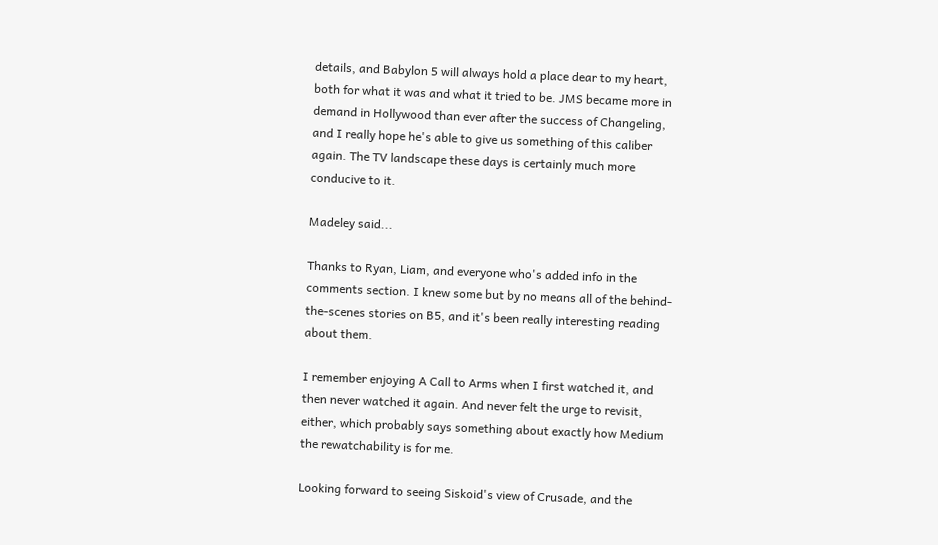details, and Babylon 5 will always hold a place dear to my heart, both for what it was and what it tried to be. JMS became more in demand in Hollywood than ever after the success of Changeling, and I really hope he's able to give us something of this caliber again. The TV landscape these days is certainly much more conducive to it.

Madeley said...

Thanks to Ryan, Liam, and everyone who's added info in the comments section. I knew some but by no means all of the behind-the-scenes stories on B5, and it's been really interesting reading about them.

I remember enjoying A Call to Arms when I first watched it, and then never watched it again. And never felt the urge to revisit, either, which probably says something about exactly how Medium the rewatchability is for me.

Looking forward to seeing Siskoid's view of Crusade, and the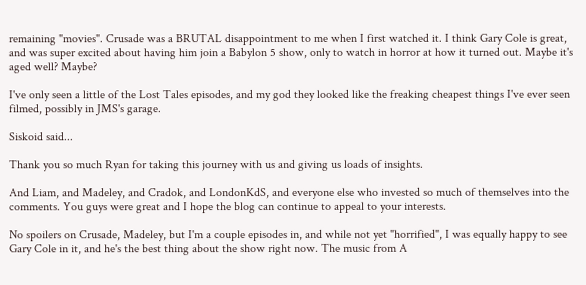remaining "movies". Crusade was a BRUTAL disappointment to me when I first watched it. I think Gary Cole is great, and was super excited about having him join a Babylon 5 show, only to watch in horror at how it turned out. Maybe it's aged well? Maybe?

I've only seen a little of the Lost Tales episodes, and my god they looked like the freaking cheapest things I've ever seen filmed, possibly in JMS's garage.

Siskoid said...

Thank you so much Ryan for taking this journey with us and giving us loads of insights.

And Liam, and Madeley, and Cradok, and LondonKdS, and everyone else who invested so much of themselves into the comments. You guys were great and I hope the blog can continue to appeal to your interests.

No spoilers on Crusade, Madeley, but I'm a couple episodes in, and while not yet "horrified", I was equally happy to see Gary Cole in it, and he's the best thing about the show right now. The music from A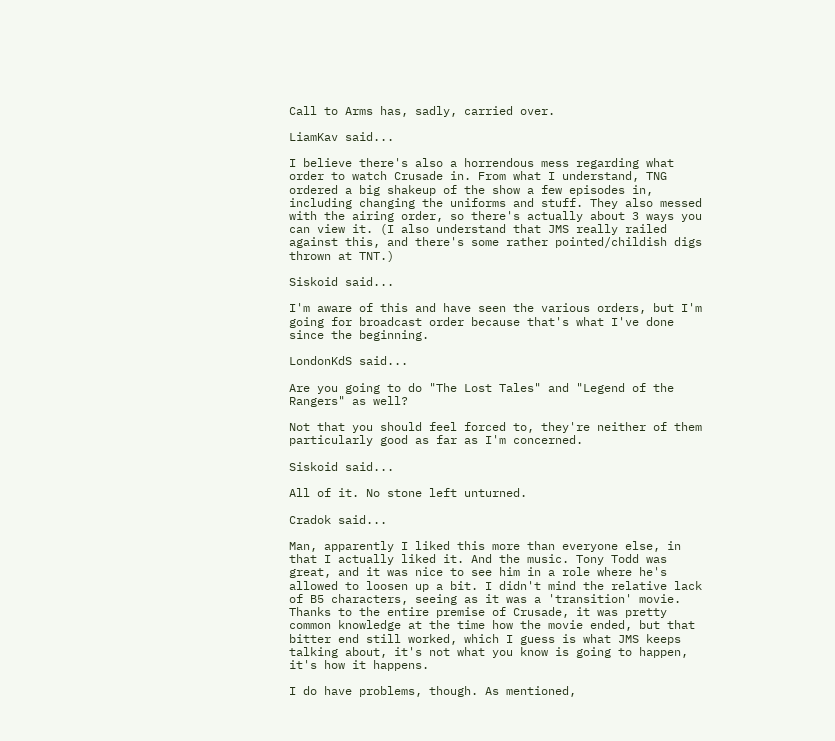Call to Arms has, sadly, carried over.

LiamKav said...

I believe there's also a horrendous mess regarding what order to watch Crusade in. From what I understand, TNG ordered a big shakeup of the show a few episodes in, including changing the uniforms and stuff. They also messed with the airing order, so there's actually about 3 ways you can view it. (I also understand that JMS really railed against this, and there's some rather pointed/childish digs thrown at TNT.)

Siskoid said...

I'm aware of this and have seen the various orders, but I'm going for broadcast order because that's what I've done since the beginning.

LondonKdS said...

Are you going to do "The Lost Tales" and "Legend of the Rangers" as well?

Not that you should feel forced to, they're neither of them particularly good as far as I'm concerned.

Siskoid said...

All of it. No stone left unturned.

Cradok said...

Man, apparently I liked this more than everyone else, in that I actually liked it. And the music. Tony Todd was great, and it was nice to see him in a role where he's allowed to loosen up a bit. I didn't mind the relative lack of B5 characters, seeing as it was a 'transition' movie. Thanks to the entire premise of Crusade, it was pretty common knowledge at the time how the movie ended, but that bitter end still worked, which I guess is what JMS keeps talking about, it's not what you know is going to happen, it's how it happens.

I do have problems, though. As mentioned,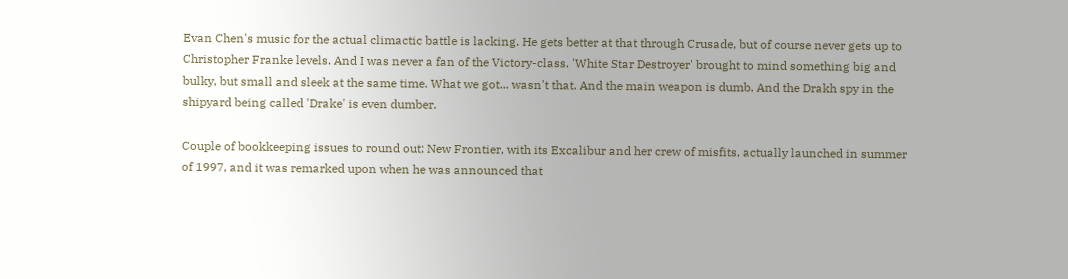Evan Chen's music for the actual climactic battle is lacking. He gets better at that through Crusade, but of course never gets up to Christopher Franke levels. And I was never a fan of the Victory-class. 'White Star Destroyer' brought to mind something big and bulky, but small and sleek at the same time. What we got... wasn't that. And the main weapon is dumb. And the Drakh spy in the shipyard being called 'Drake' is even dumber.

Couple of bookkeeping issues to round out; New Frontier, with its Excalibur and her crew of misfits, actually launched in summer of 1997, and it was remarked upon when he was announced that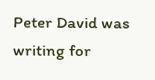Peter David was writing for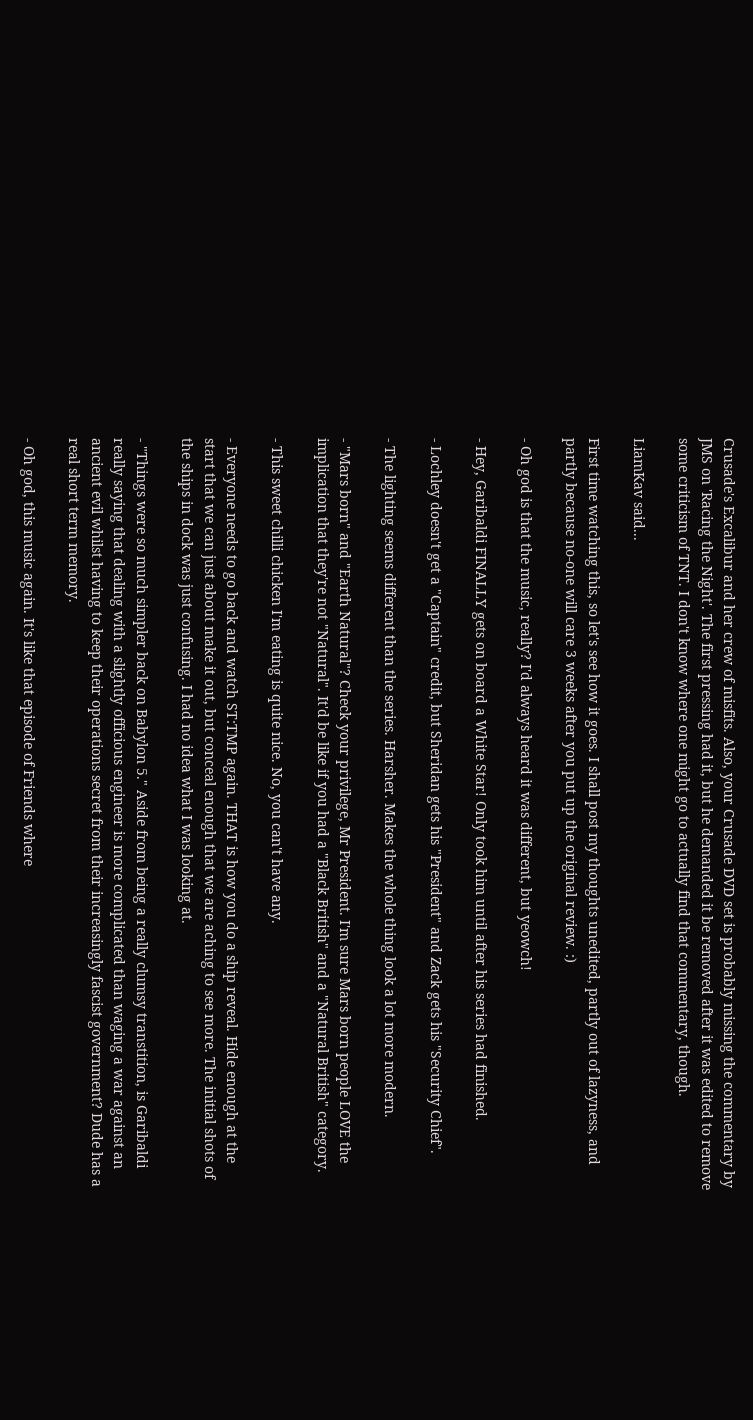Crusade's Excalibur and her crew of misfits. Also, your Crusade DVD set is probably missing the commentary by JMS on 'Racing the Night'. The first pressing had it, but he demanded it be removed after it was edited to remove some criticism of TNT. I don't know where one might go to actually find that commentary, though.

LiamKav said...

First time watching this, so let's see how it goes. I shall post my thoughts unedited, partly out of lazyness, and partly because no-one will care 3 weeks after you put up the original review. :)

- Oh god is that the music, really? I'd always heard it was different, but yeowch!

- Hey, Garibaldi FINALLY gets on board a White Star! Only took him until after his series had finished.

- Lochley doesn't get a "Captain" credit, but Sheridan gets his "President" and Zack gets his "Security Chief".

- The lighting seems different than the series. Harsher. Makes the whole thing look a lot more modern.

- "Mars born" and "Earth Natural"? Check your privilege, Mr President. I'm sure Mars born people LOVE the implication that they're not "Natural". It'd be like if you had a "Black British" and a "Natural British" category.

- This sweet chilli chicken I'm eating is quite nice. No, you can't have any.

- Everyone needs to go back and watch ST:TMP again. THAT is how you do a ship reveal. Hide enough at the start that we can just about make it out, but conceal enough that we are aching to see more. The initial shots of the ships in dock was just confusing. I had no idea what I was looking at.

- "Things were so much simpler back on Babylon 5." Aside from being a really clumsy transtition, is Garibaldi really saying that dealing with a slightly officious engineer is more complicated than waging a war against an ancient evil whilst having to keep their operations secret from their increasingly fascist government? Dude has a real short term memory.

- Oh god, this music again. It's like that episode of Friends where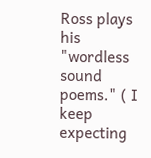Ross plays his "wordless sound poems." ( I keep expecting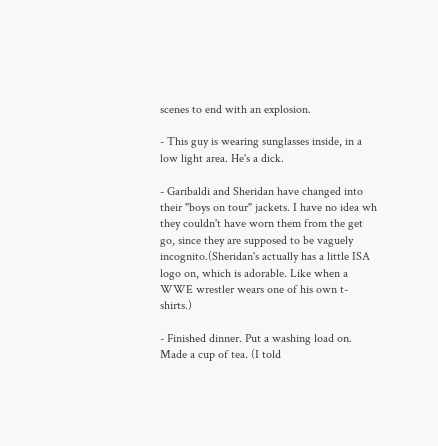scenes to end with an explosion.

- This guy is wearing sunglasses inside, in a low light area. He's a dick.

- Garibaldi and Sheridan have changed into their "boys on tour" jackets. I have no idea wh they couldn't have worn them from the get go, since they are supposed to be vaguely incognito.(Sheridan's actually has a little ISA logo on, which is adorable. Like when a WWE wrestler wears one of his own t-shirts.)

- Finished dinner. Put a washing load on. Made a cup of tea. (I told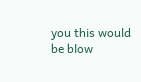you this would be blow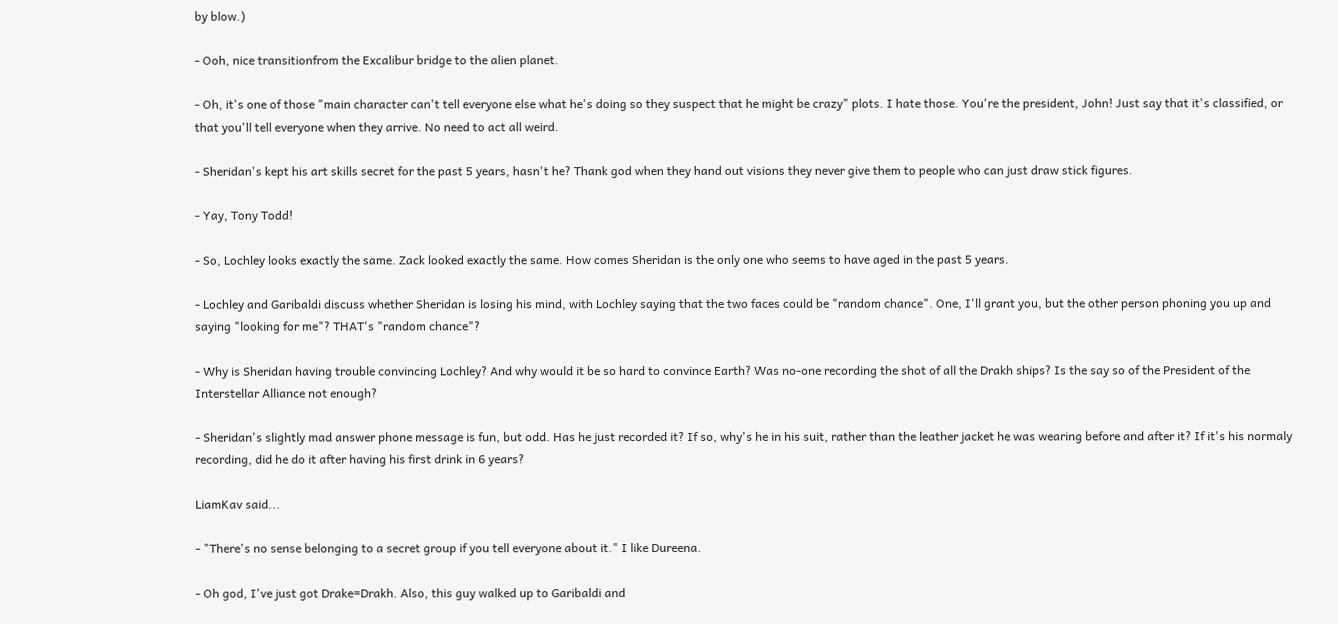by blow.)

- Ooh, nice transitionfrom the Excalibur bridge to the alien planet.

- Oh, it's one of those "main character can't tell everyone else what he's doing so they suspect that he might be crazy" plots. I hate those. You're the president, John! Just say that it's classified, or that you'll tell everyone when they arrive. No need to act all weird.

- Sheridan's kept his art skills secret for the past 5 years, hasn't he? Thank god when they hand out visions they never give them to people who can just draw stick figures.

- Yay, Tony Todd!

- So, Lochley looks exactly the same. Zack looked exactly the same. How comes Sheridan is the only one who seems to have aged in the past 5 years.

- Lochley and Garibaldi discuss whether Sheridan is losing his mind, with Lochley saying that the two faces could be "random chance". One, I'll grant you, but the other person phoning you up and saying "looking for me"? THAT's "random chance"?

- Why is Sheridan having trouble convincing Lochley? And why would it be so hard to convince Earth? Was no-one recording the shot of all the Drakh ships? Is the say so of the President of the Interstellar Alliance not enough?

- Sheridan's slightly mad answer phone message is fun, but odd. Has he just recorded it? If so, why's he in his suit, rather than the leather jacket he was wearing before and after it? If it's his normaly recording, did he do it after having his first drink in 6 years?

LiamKav said...

- "There's no sense belonging to a secret group if you tell everyone about it." I like Dureena.

- Oh god, I've just got Drake=Drakh. Also, this guy walked up to Garibaldi and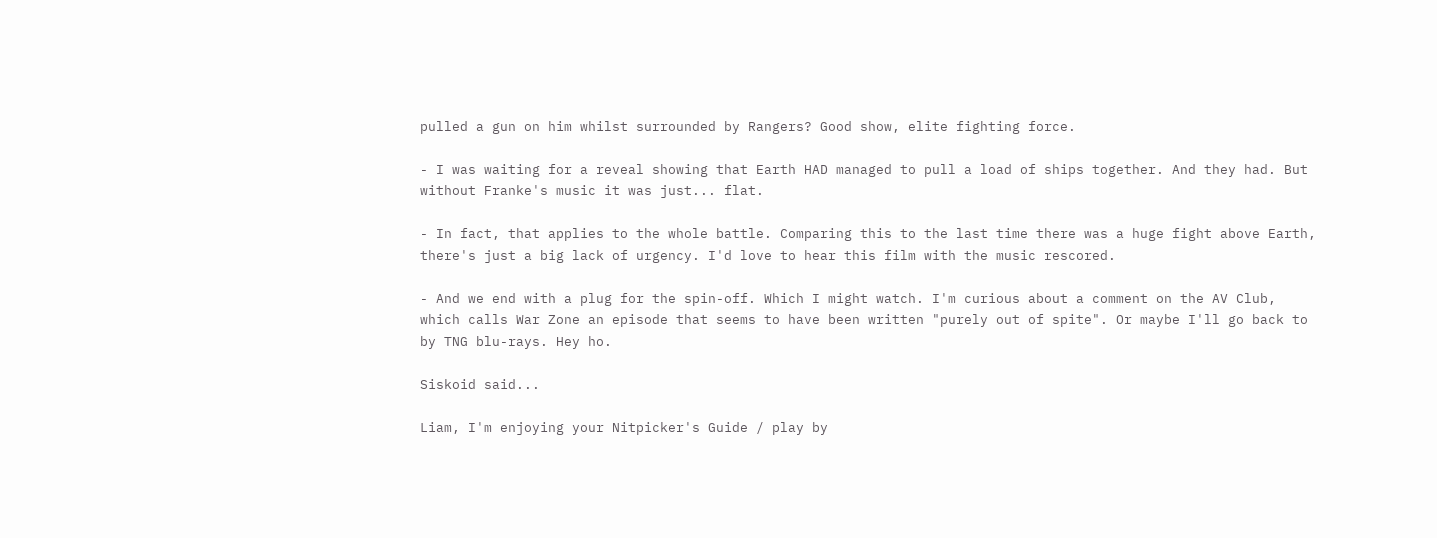pulled a gun on him whilst surrounded by Rangers? Good show, elite fighting force.

- I was waiting for a reveal showing that Earth HAD managed to pull a load of ships together. And they had. But without Franke's music it was just... flat.

- In fact, that applies to the whole battle. Comparing this to the last time there was a huge fight above Earth, there's just a big lack of urgency. I'd love to hear this film with the music rescored.

- And we end with a plug for the spin-off. Which I might watch. I'm curious about a comment on the AV Club, which calls War Zone an episode that seems to have been written "purely out of spite". Or maybe I'll go back to by TNG blu-rays. Hey ho.

Siskoid said...

Liam, I'm enjoying your Nitpicker's Guide / play by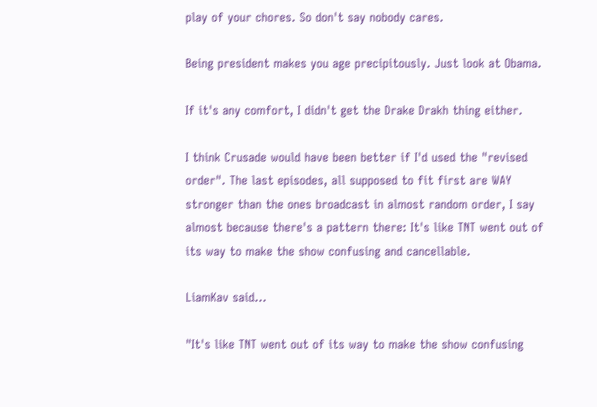play of your chores. So don't say nobody cares.

Being president makes you age precipitously. Just look at Obama.

If it's any comfort, I didn't get the Drake Drakh thing either.

I think Crusade would have been better if I'd used the "revised order". The last episodes, all supposed to fit first are WAY stronger than the ones broadcast in almost random order, I say almost because there's a pattern there: It's like TNT went out of its way to make the show confusing and cancellable.

LiamKav said...

"It's like TNT went out of its way to make the show confusing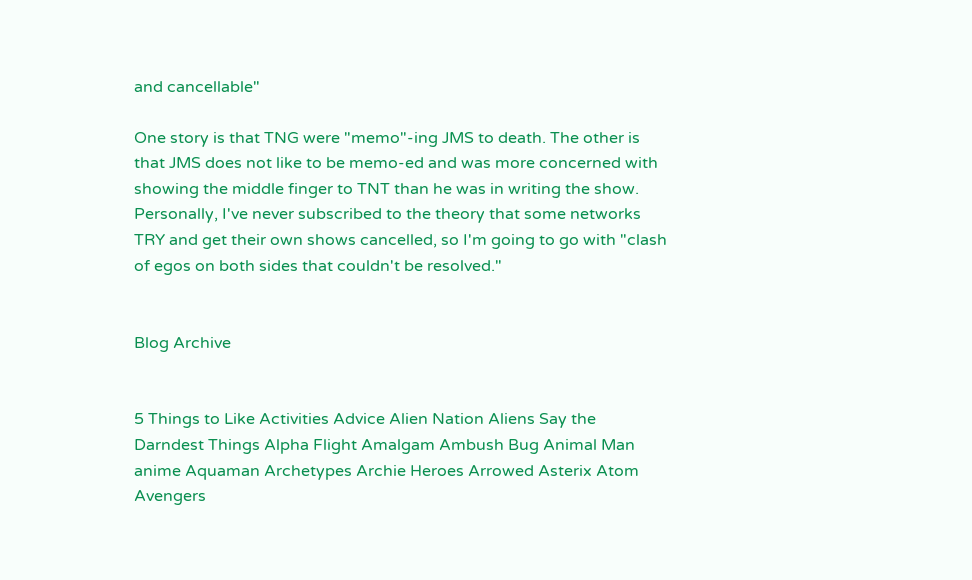and cancellable"

One story is that TNG were "memo"-ing JMS to death. The other is that JMS does not like to be memo-ed and was more concerned with showing the middle finger to TNT than he was in writing the show. Personally, I've never subscribed to the theory that some networks TRY and get their own shows cancelled, so I'm going to go with "clash of egos on both sides that couldn't be resolved."


Blog Archive


5 Things to Like Activities Advice Alien Nation Aliens Say the Darndest Things Alpha Flight Amalgam Ambush Bug Animal Man anime Aquaman Archetypes Archie Heroes Arrowed Asterix Atom Avengers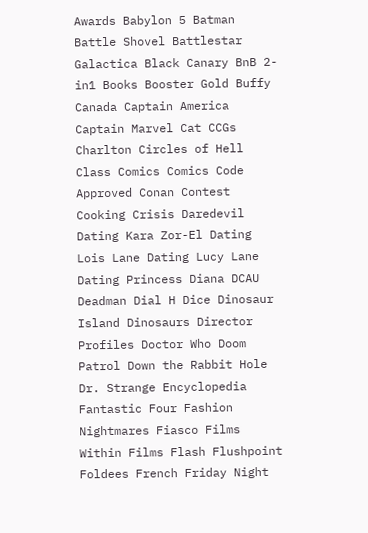Awards Babylon 5 Batman Battle Shovel Battlestar Galactica Black Canary BnB 2-in1 Books Booster Gold Buffy Canada Captain America Captain Marvel Cat CCGs Charlton Circles of Hell Class Comics Comics Code Approved Conan Contest Cooking Crisis Daredevil Dating Kara Zor-El Dating Lois Lane Dating Lucy Lane Dating Princess Diana DCAU Deadman Dial H Dice Dinosaur Island Dinosaurs Director Profiles Doctor Who Doom Patrol Down the Rabbit Hole Dr. Strange Encyclopedia Fantastic Four Fashion Nightmares Fiasco Films Within Films Flash Flushpoint Foldees French Friday Night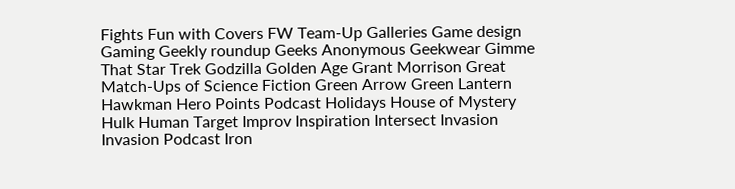Fights Fun with Covers FW Team-Up Galleries Game design Gaming Geekly roundup Geeks Anonymous Geekwear Gimme That Star Trek Godzilla Golden Age Grant Morrison Great Match-Ups of Science Fiction Green Arrow Green Lantern Hawkman Hero Points Podcast Holidays House of Mystery Hulk Human Target Improv Inspiration Intersect Invasion Invasion Podcast Iron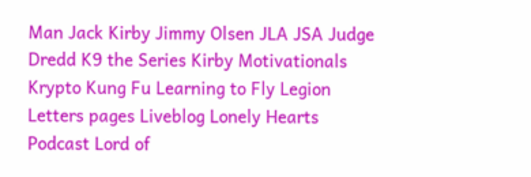Man Jack Kirby Jimmy Olsen JLA JSA Judge Dredd K9 the Series Kirby Motivationals Krypto Kung Fu Learning to Fly Legion Letters pages Liveblog Lonely Hearts Podcast Lord of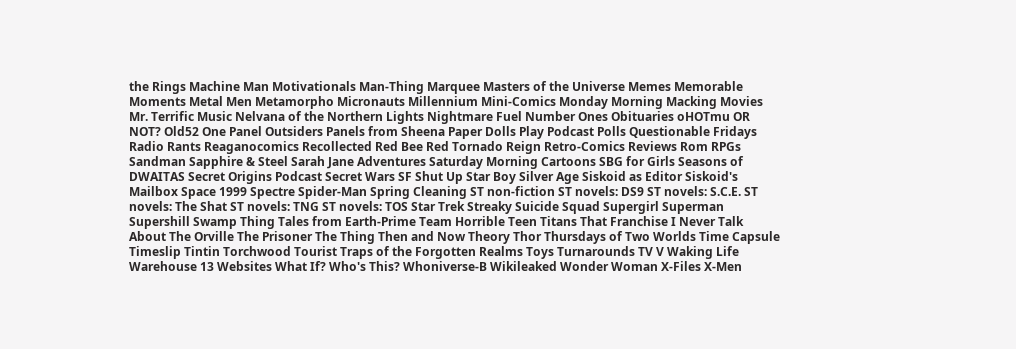the Rings Machine Man Motivationals Man-Thing Marquee Masters of the Universe Memes Memorable Moments Metal Men Metamorpho Micronauts Millennium Mini-Comics Monday Morning Macking Movies Mr. Terrific Music Nelvana of the Northern Lights Nightmare Fuel Number Ones Obituaries oHOTmu OR NOT? Old52 One Panel Outsiders Panels from Sheena Paper Dolls Play Podcast Polls Questionable Fridays Radio Rants Reaganocomics Recollected Red Bee Red Tornado Reign Retro-Comics Reviews Rom RPGs Sandman Sapphire & Steel Sarah Jane Adventures Saturday Morning Cartoons SBG for Girls Seasons of DWAITAS Secret Origins Podcast Secret Wars SF Shut Up Star Boy Silver Age Siskoid as Editor Siskoid's Mailbox Space 1999 Spectre Spider-Man Spring Cleaning ST non-fiction ST novels: DS9 ST novels: S.C.E. ST novels: The Shat ST novels: TNG ST novels: TOS Star Trek Streaky Suicide Squad Supergirl Superman Supershill Swamp Thing Tales from Earth-Prime Team Horrible Teen Titans That Franchise I Never Talk About The Orville The Prisoner The Thing Then and Now Theory Thor Thursdays of Two Worlds Time Capsule Timeslip Tintin Torchwood Tourist Traps of the Forgotten Realms Toys Turnarounds TV V Waking Life Warehouse 13 Websites What If? Who's This? Whoniverse-B Wikileaked Wonder Woman X-Files X-Men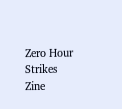Zero Hour Strikes Zine